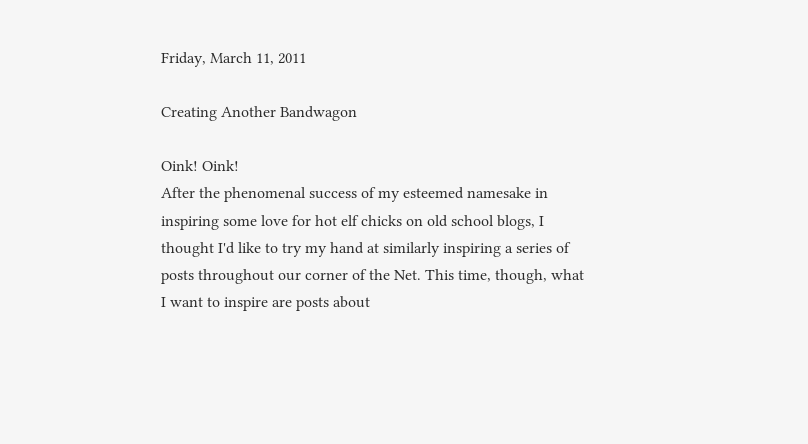Friday, March 11, 2011

Creating Another Bandwagon

Oink! Oink!
After the phenomenal success of my esteemed namesake in inspiring some love for hot elf chicks on old school blogs, I thought I'd like to try my hand at similarly inspiring a series of posts throughout our corner of the Net. This time, though, what I want to inspire are posts about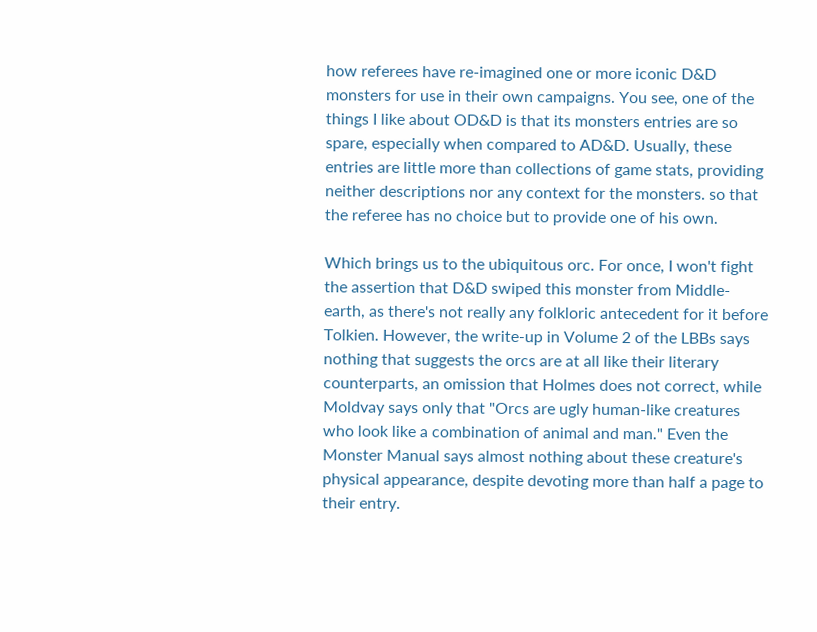how referees have re-imagined one or more iconic D&D monsters for use in their own campaigns. You see, one of the things I like about OD&D is that its monsters entries are so spare, especially when compared to AD&D. Usually, these entries are little more than collections of game stats, providing neither descriptions nor any context for the monsters. so that the referee has no choice but to provide one of his own.

Which brings us to the ubiquitous orc. For once, I won't fight the assertion that D&D swiped this monster from Middle-earth, as there's not really any folkloric antecedent for it before Tolkien. However, the write-up in Volume 2 of the LBBs says nothing that suggests the orcs are at all like their literary counterparts, an omission that Holmes does not correct, while Moldvay says only that "Orcs are ugly human-like creatures who look like a combination of animal and man." Even the Monster Manual says almost nothing about these creature's physical appearance, despite devoting more than half a page to their entry.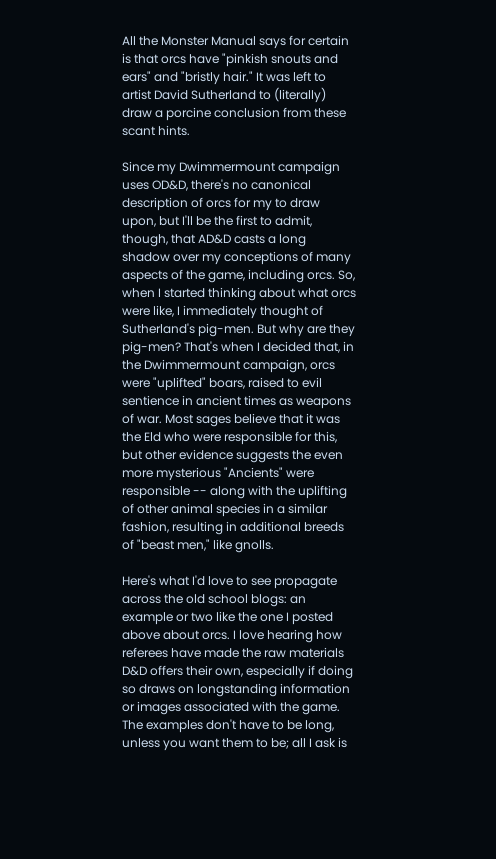All the Monster Manual says for certain is that orcs have "pinkish snouts and ears" and "bristly hair." It was left to artist David Sutherland to (literally) draw a porcine conclusion from these scant hints.

Since my Dwimmermount campaign uses OD&D, there's no canonical description of orcs for my to draw upon, but I'll be the first to admit, though, that AD&D casts a long shadow over my conceptions of many aspects of the game, including orcs. So, when I started thinking about what orcs were like, I immediately thought of Sutherland's pig-men. But why are they pig-men? That's when I decided that, in the Dwimmermount campaign, orcs were "uplifted" boars, raised to evil sentience in ancient times as weapons of war. Most sages believe that it was the Eld who were responsible for this, but other evidence suggests the even more mysterious "Ancients" were responsible -- along with the uplifting of other animal species in a similar fashion, resulting in additional breeds of "beast men," like gnolls.

Here's what I'd love to see propagate across the old school blogs: an example or two like the one I posted above about orcs. I love hearing how referees have made the raw materials D&D offers their own, especially if doing so draws on longstanding information or images associated with the game. The examples don't have to be long, unless you want them to be; all I ask is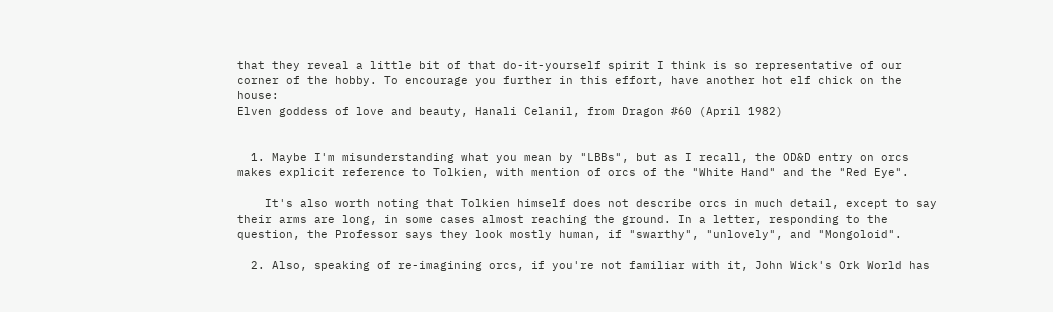that they reveal a little bit of that do-it-yourself spirit I think is so representative of our corner of the hobby. To encourage you further in this effort, have another hot elf chick on the house:
Elven goddess of love and beauty, Hanali Celanil, from Dragon #60 (April 1982)


  1. Maybe I'm misunderstanding what you mean by "LBBs", but as I recall, the OD&D entry on orcs makes explicit reference to Tolkien, with mention of orcs of the "White Hand" and the "Red Eye".

    It's also worth noting that Tolkien himself does not describe orcs in much detail, except to say their arms are long, in some cases almost reaching the ground. In a letter, responding to the question, the Professor says they look mostly human, if "swarthy", "unlovely", and "Mongoloid".

  2. Also, speaking of re-imagining orcs, if you're not familiar with it, John Wick's Ork World has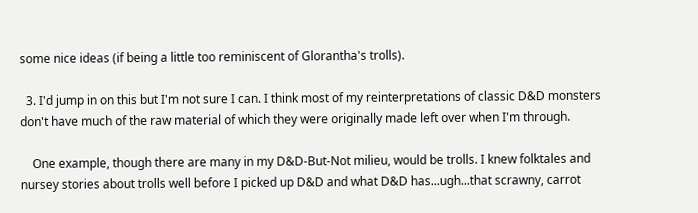some nice ideas (if being a little too reminiscent of Glorantha's trolls).

  3. I'd jump in on this but I'm not sure I can. I think most of my reinterpretations of classic D&D monsters don't have much of the raw material of which they were originally made left over when I'm through.

    One example, though there are many in my D&D-But-Not milieu, would be trolls. I knew folktales and nursey stories about trolls well before I picked up D&D and what D&D has...ugh...that scrawny, carrot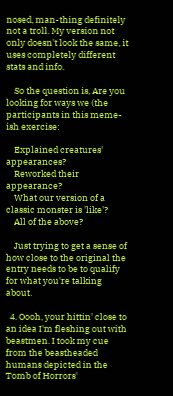nosed, man-thing definitely not a troll. My version not only doesn't look the same, it uses completely different stats and info.

    So the question is, Are you looking for ways we (the participants in this meme-ish exercise:

    Explained creatures' appearances?
    Reworked their appearance?
    What our version of a classic monster is 'like'?
    All of the above?

    Just trying to get a sense of how close to the original the entry needs to be to qualify for what you're talking about.

  4. Oooh, your hittin' close to an idea I'm fleshing out with beastmen. I took my cue from the beastheaded humans depicted in the Tomb of Horrors'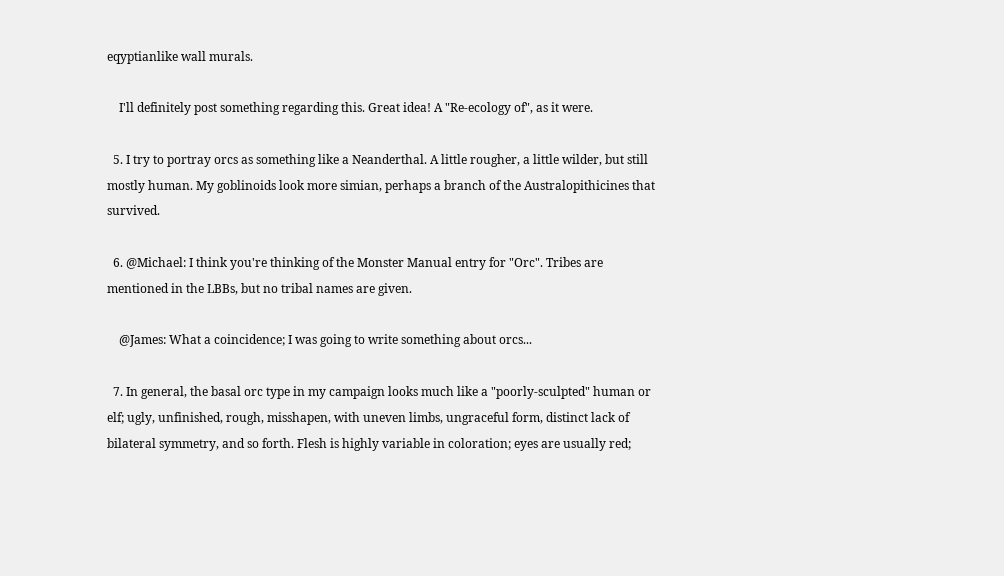eqyptianlike wall murals.

    I'll definitely post something regarding this. Great idea! A "Re-ecology of", as it were.

  5. I try to portray orcs as something like a Neanderthal. A little rougher, a little wilder, but still mostly human. My goblinoids look more simian, perhaps a branch of the Australopithicines that survived.

  6. @Michael: I think you're thinking of the Monster Manual entry for "Orc". Tribes are mentioned in the LBBs, but no tribal names are given.

    @James: What a coincidence; I was going to write something about orcs...

  7. In general, the basal orc type in my campaign looks much like a "poorly-sculpted" human or elf; ugly, unfinished, rough, misshapen, with uneven limbs, ungraceful form, distinct lack of bilateral symmetry, and so forth. Flesh is highly variable in coloration; eyes are usually red;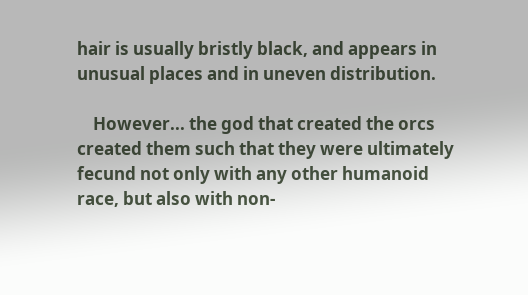hair is usually bristly black, and appears in unusual places and in uneven distribution.

    However... the god that created the orcs created them such that they were ultimately fecund not only with any other humanoid race, but also with non-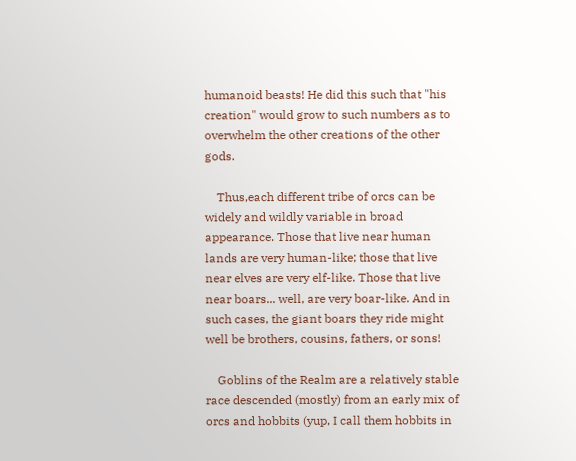humanoid beasts! He did this such that "his creation" would grow to such numbers as to overwhelm the other creations of the other gods.

    Thus,each different tribe of orcs can be widely and wildly variable in broad appearance. Those that live near human lands are very human-like; those that live near elves are very elf-like. Those that live near boars... well, are very boar-like. And in such cases, the giant boars they ride might well be brothers, cousins, fathers, or sons!

    Goblins of the Realm are a relatively stable race descended (mostly) from an early mix of orcs and hobbits (yup, I call them hobbits in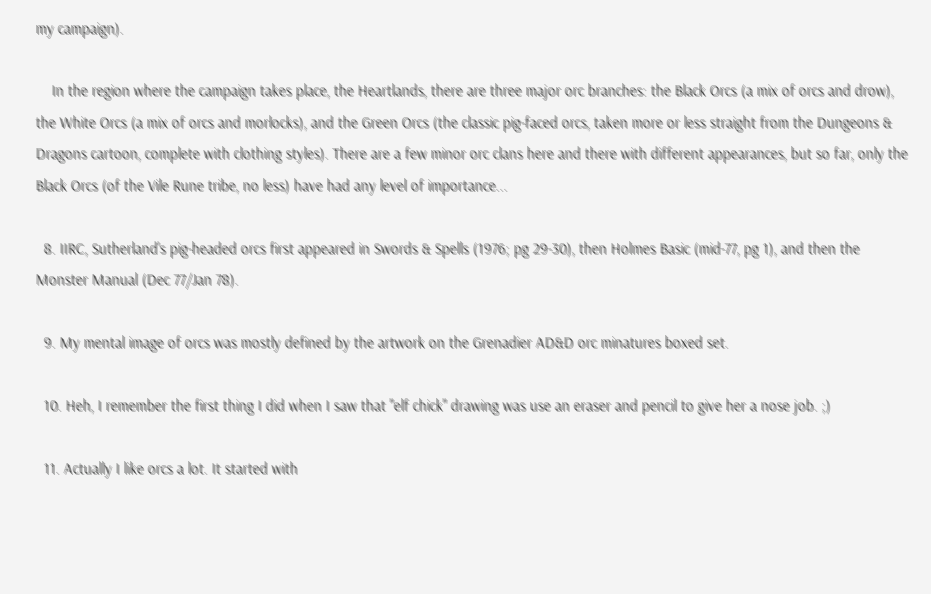my campaign).

    In the region where the campaign takes place, the Heartlands, there are three major orc branches: the Black Orcs (a mix of orcs and drow), the White Orcs (a mix of orcs and morlocks), and the Green Orcs (the classic pig-faced orcs, taken more or less straight from the Dungeons & Dragons cartoon, complete with clothing styles). There are a few minor orc clans here and there with different appearances, but so far, only the Black Orcs (of the Vile Rune tribe, no less) have had any level of importance...

  8. IIRC, Sutherland's pig-headed orcs first appeared in Swords & Spells (1976; pg 29-30), then Holmes Basic (mid-77, pg 1), and then the Monster Manual (Dec 77/Jan 78).

  9. My mental image of orcs was mostly defined by the artwork on the Grenadier AD&D orc minatures boxed set.

  10. Heh, I remember the first thing I did when I saw that "elf chick" drawing was use an eraser and pencil to give her a nose job. ;)

  11. Actually I like orcs a lot. It started with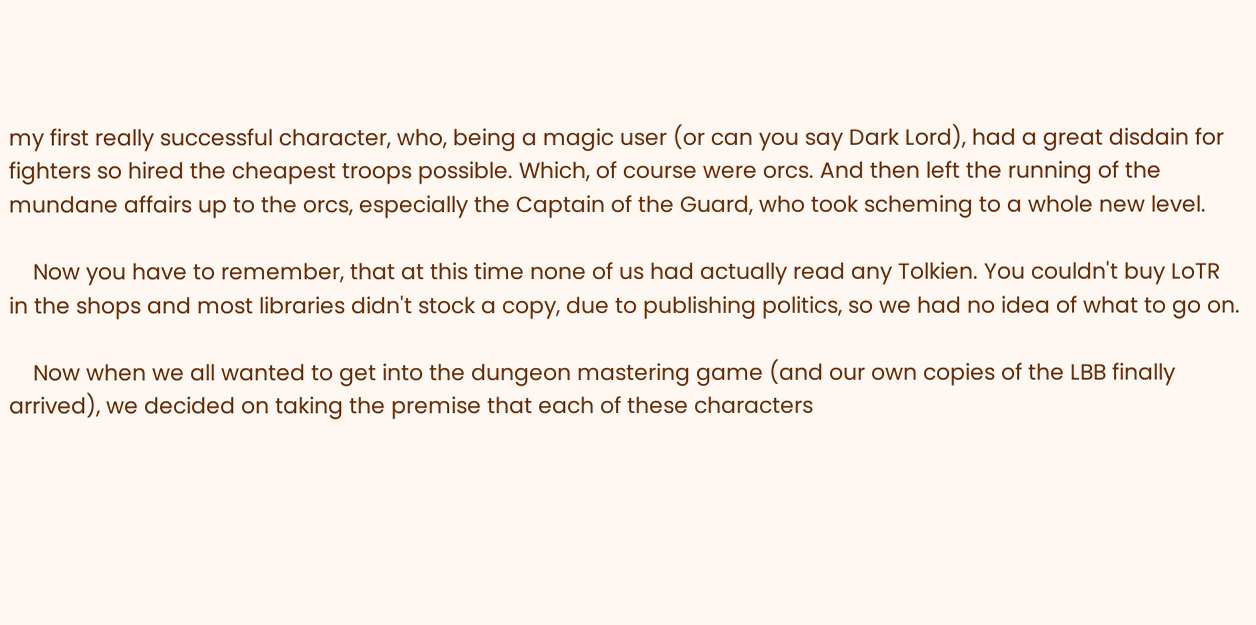my first really successful character, who, being a magic user (or can you say Dark Lord), had a great disdain for fighters so hired the cheapest troops possible. Which, of course were orcs. And then left the running of the mundane affairs up to the orcs, especially the Captain of the Guard, who took scheming to a whole new level.

    Now you have to remember, that at this time none of us had actually read any Tolkien. You couldn't buy LoTR in the shops and most libraries didn't stock a copy, due to publishing politics, so we had no idea of what to go on.

    Now when we all wanted to get into the dungeon mastering game (and our own copies of the LBB finally arrived), we decided on taking the premise that each of these characters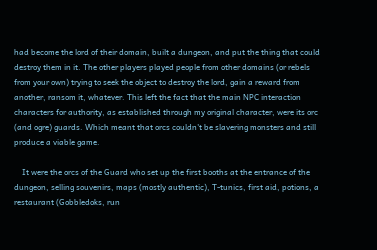had become the lord of their domain, built a dungeon, and put the thing that could destroy them in it. The other players played people from other domains (or rebels from your own) trying to seek the object to destroy the lord, gain a reward from another, ransom it, whatever. This left the fact that the main NPC interaction characters for authority, as established through my original character, were its orc (and ogre) guards. Which meant that orcs couldn't be slavering monsters and still produce a viable game.

    It were the orcs of the Guard who set up the first booths at the entrance of the dungeon, selling souvenirs, maps (mostly authentic), T-tunics, first aid, potions, a restaurant (Gobbledoks, run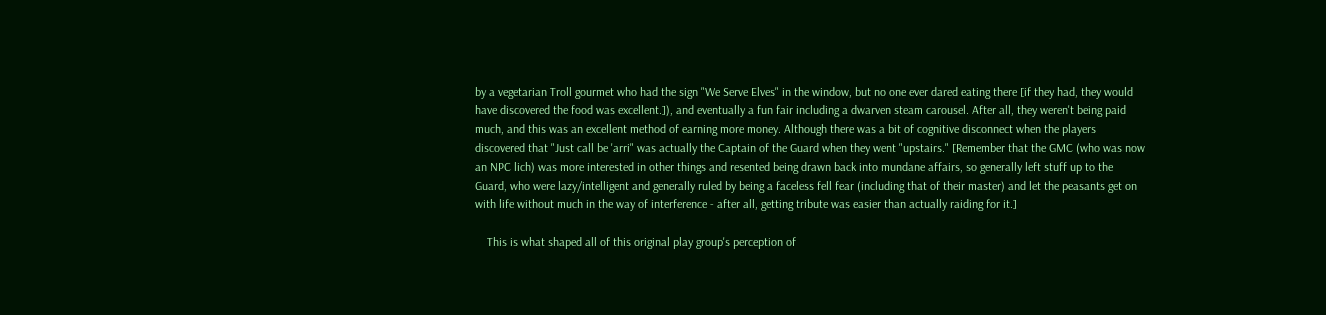by a vegetarian Troll gourmet who had the sign "We Serve Elves" in the window, but no one ever dared eating there [if they had, they would have discovered the food was excellent.]), and eventually a fun fair including a dwarven steam carousel. After all, they weren't being paid much, and this was an excellent method of earning more money. Although there was a bit of cognitive disconnect when the players discovered that "Just call be 'arri" was actually the Captain of the Guard when they went "upstairs." [Remember that the GMC (who was now an NPC lich) was more interested in other things and resented being drawn back into mundane affairs, so generally left stuff up to the Guard, who were lazy/intelligent and generally ruled by being a faceless fell fear (including that of their master) and let the peasants get on with life without much in the way of interference - after all, getting tribute was easier than actually raiding for it.]

    This is what shaped all of this original play group's perception of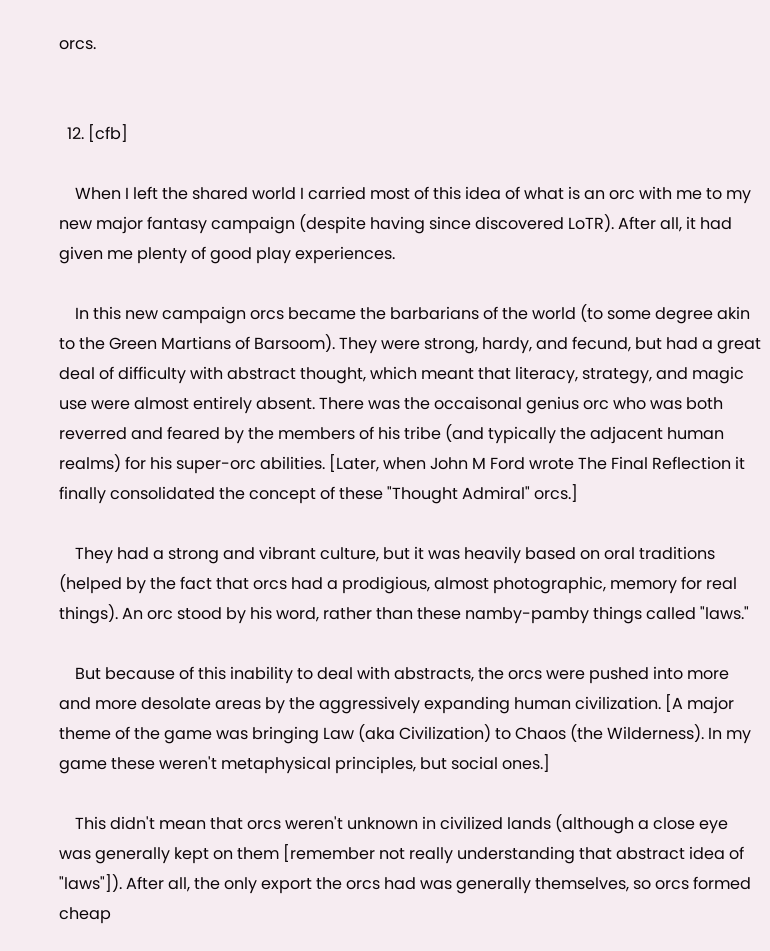orcs.


  12. [cfb]

    When I left the shared world I carried most of this idea of what is an orc with me to my new major fantasy campaign (despite having since discovered LoTR). After all, it had given me plenty of good play experiences.

    In this new campaign orcs became the barbarians of the world (to some degree akin to the Green Martians of Barsoom). They were strong, hardy, and fecund, but had a great deal of difficulty with abstract thought, which meant that literacy, strategy, and magic use were almost entirely absent. There was the occaisonal genius orc who was both reverred and feared by the members of his tribe (and typically the adjacent human realms) for his super-orc abilities. [Later, when John M Ford wrote The Final Reflection it finally consolidated the concept of these "Thought Admiral" orcs.]

    They had a strong and vibrant culture, but it was heavily based on oral traditions (helped by the fact that orcs had a prodigious, almost photographic, memory for real things). An orc stood by his word, rather than these namby-pamby things called "laws."

    But because of this inability to deal with abstracts, the orcs were pushed into more and more desolate areas by the aggressively expanding human civilization. [A major theme of the game was bringing Law (aka Civilization) to Chaos (the Wilderness). In my game these weren't metaphysical principles, but social ones.]

    This didn't mean that orcs weren't unknown in civilized lands (although a close eye was generally kept on them [remember not really understanding that abstract idea of "laws"]). After all, the only export the orcs had was generally themselves, so orcs formed cheap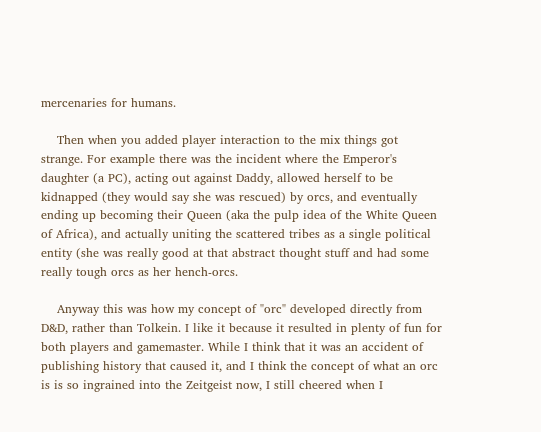mercenaries for humans.

    Then when you added player interaction to the mix things got strange. For example there was the incident where the Emperor's daughter (a PC), acting out against Daddy, allowed herself to be kidnapped (they would say she was rescued) by orcs, and eventually ending up becoming their Queen (aka the pulp idea of the White Queen of Africa), and actually uniting the scattered tribes as a single political entity (she was really good at that abstract thought stuff and had some really tough orcs as her hench-orcs.

    Anyway this was how my concept of "orc" developed directly from D&D, rather than Tolkein. I like it because it resulted in plenty of fun for both players and gamemaster. While I think that it was an accident of publishing history that caused it, and I think the concept of what an orc is is so ingrained into the Zeitgeist now, I still cheered when I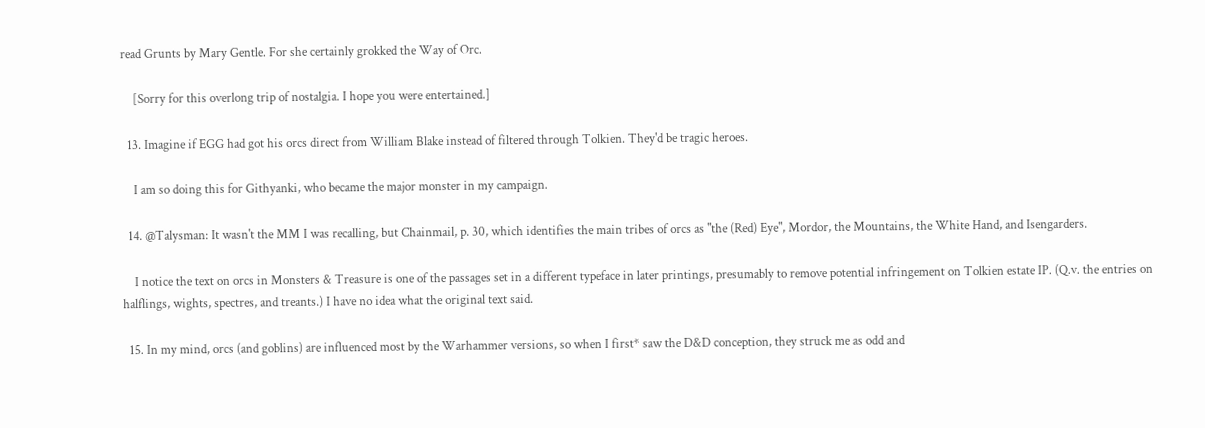read Grunts by Mary Gentle. For she certainly grokked the Way of Orc.

    [Sorry for this overlong trip of nostalgia. I hope you were entertained.]

  13. Imagine if EGG had got his orcs direct from William Blake instead of filtered through Tolkien. They'd be tragic heroes.

    I am so doing this for Githyanki, who became the major monster in my campaign.

  14. @Talysman: It wasn't the MM I was recalling, but Chainmail, p. 30, which identifies the main tribes of orcs as "the (Red) Eye", Mordor, the Mountains, the White Hand, and Isengarders.

    I notice the text on orcs in Monsters & Treasure is one of the passages set in a different typeface in later printings, presumably to remove potential infringement on Tolkien estate IP. (Q.v. the entries on halflings, wights, spectres, and treants.) I have no idea what the original text said.

  15. In my mind, orcs (and goblins) are influenced most by the Warhammer versions, so when I first* saw the D&D conception, they struck me as odd and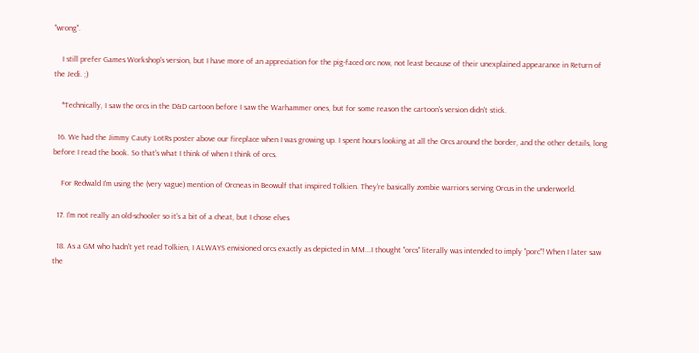"wrong".

    I still prefer Games Workshop's version, but I have more of an appreciation for the pig-faced orc now, not least because of their unexplained appearance in Return of the Jedi. ;)

    *Technically, I saw the orcs in the D&D cartoon before I saw the Warhammer ones, but for some reason the cartoon's version didn't stick.

  16. We had the Jimmy Cauty LotRs poster above our fireplace when I was growing up. I spent hours looking at all the Orcs around the border, and the other details, long before I read the book. So that's what I think of when I think of orcs.

    For Redwald I'm using the (very vague) mention of Orcneas in Beowulf that inspired Tolkien. They're basically zombie warriors serving Orcus in the underworld.

  17. I'm not really an old-schooler so it's a bit of a cheat, but I chose elves

  18. As a GM who hadn't yet read Tolkien, I ALWAYS envisioned orcs exactly as depicted in MM...I thought "orcs" literally was intended to imply "porc"! When I later saw the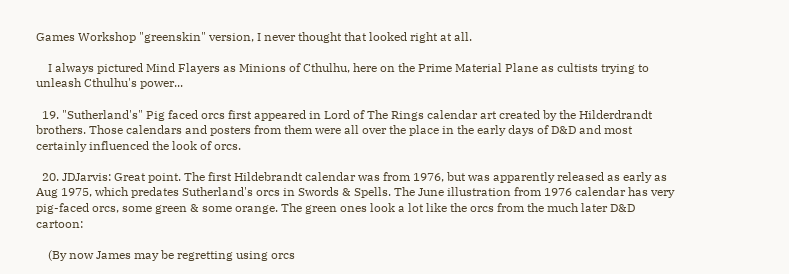Games Workshop "greenskin" version, I never thought that looked right at all.

    I always pictured Mind Flayers as Minions of Cthulhu, here on the Prime Material Plane as cultists trying to unleash Cthulhu's power...

  19. "Sutherland's" Pig faced orcs first appeared in Lord of The Rings calendar art created by the Hilderdrandt brothers. Those calendars and posters from them were all over the place in the early days of D&D and most certainly influenced the look of orcs.

  20. JDJarvis: Great point. The first Hildebrandt calendar was from 1976, but was apparently released as early as Aug 1975, which predates Sutherland's orcs in Swords & Spells. The June illustration from 1976 calendar has very pig-faced orcs, some green & some orange. The green ones look a lot like the orcs from the much later D&D cartoon:

    (By now James may be regretting using orcs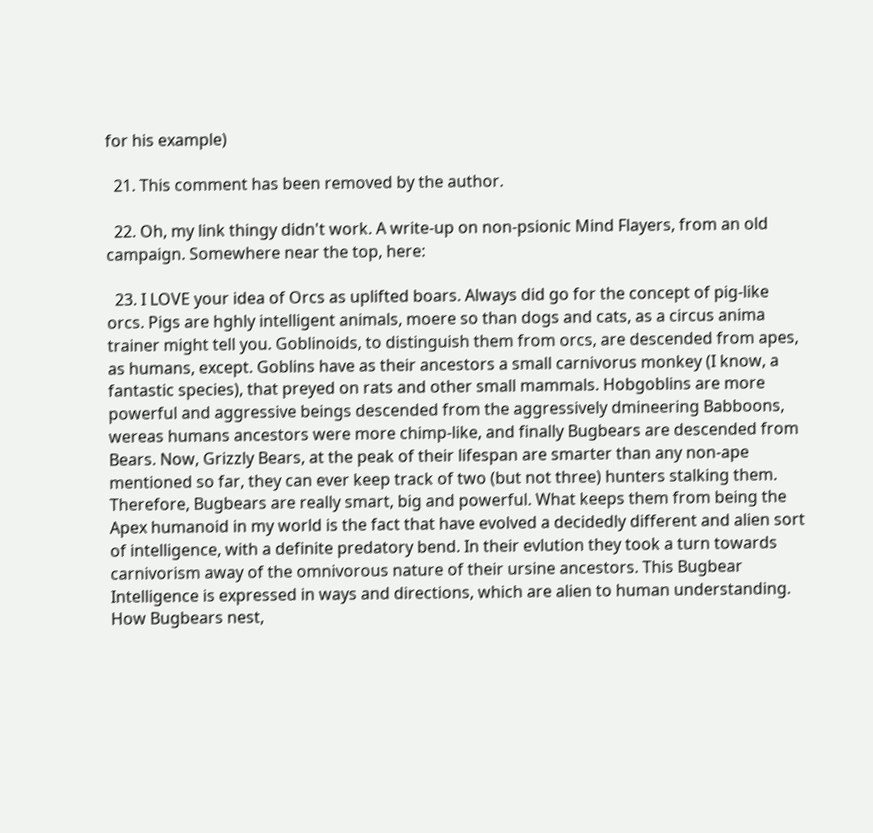for his example)

  21. This comment has been removed by the author.

  22. Oh, my link thingy didn't work. A write-up on non-psionic Mind Flayers, from an old campaign. Somewhere near the top, here:

  23. I LOVE your idea of Orcs as uplifted boars. Always did go for the concept of pig-like orcs. Pigs are hghly intelligent animals, moere so than dogs and cats, as a circus anima trainer might tell you. Goblinoids, to distinguish them from orcs, are descended from apes, as humans, except. Goblins have as their ancestors a small carnivorus monkey (I know, a fantastic species), that preyed on rats and other small mammals. Hobgoblins are more powerful and aggressive beings descended from the aggressively dmineering Babboons, wereas humans ancestors were more chimp-like, and finally Bugbears are descended from Bears. Now, Grizzly Bears, at the peak of their lifespan are smarter than any non-ape mentioned so far, they can ever keep track of two (but not three) hunters stalking them. Therefore, Bugbears are really smart, big and powerful. What keeps them from being the Apex humanoid in my world is the fact that have evolved a decidedly different and alien sort of intelligence, with a definite predatory bend. In their evlution they took a turn towards carnivorism away of the omnivorous nature of their ursine ancestors. This Bugbear Intelligence is expressed in ways and directions, which are alien to human understanding. How Bugbears nest,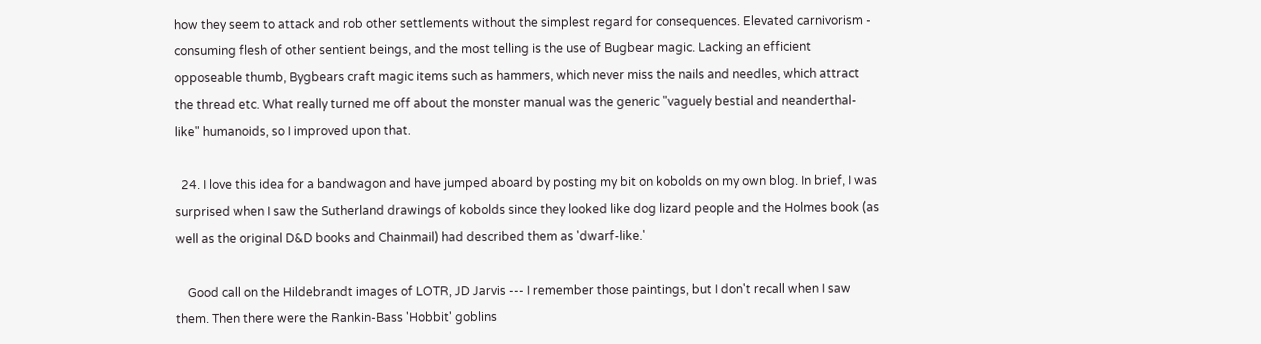how they seem to attack and rob other settlements without the simplest regard for consequences. Elevated carnivorism - consuming flesh of other sentient beings, and the most telling is the use of Bugbear magic. Lacking an efficient opposeable thumb, Bygbears craft magic items such as hammers, which never miss the nails and needles, which attract the thread etc. What really turned me off about the monster manual was the generic "vaguely bestial and neanderthal-like" humanoids, so I improved upon that.

  24. I love this idea for a bandwagon and have jumped aboard by posting my bit on kobolds on my own blog. In brief, I was surprised when I saw the Sutherland drawings of kobolds since they looked like dog lizard people and the Holmes book (as well as the original D&D books and Chainmail) had described them as 'dwarf-like.'

    Good call on the Hildebrandt images of LOTR, JD Jarvis --- I remember those paintings, but I don't recall when I saw them. Then there were the Rankin-Bass 'Hobbit' goblins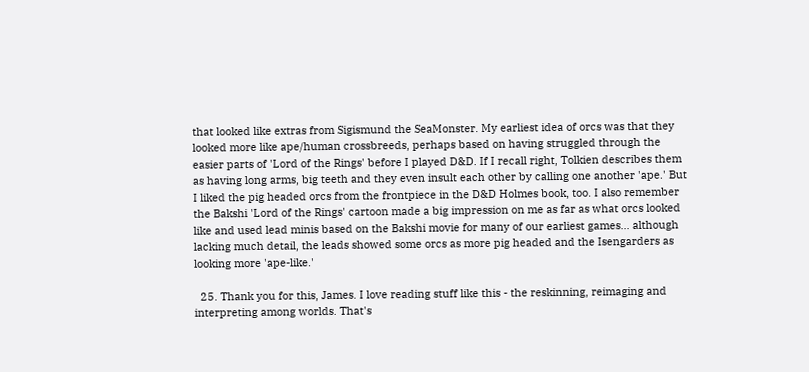that looked like extras from Sigismund the SeaMonster. My earliest idea of orcs was that they looked more like ape/human crossbreeds, perhaps based on having struggled through the easier parts of 'Lord of the Rings' before I played D&D. If I recall right, Tolkien describes them as having long arms, big teeth and they even insult each other by calling one another 'ape.' But I liked the pig headed orcs from the frontpiece in the D&D Holmes book, too. I also remember the Bakshi 'Lord of the Rings' cartoon made a big impression on me as far as what orcs looked like and used lead minis based on the Bakshi movie for many of our earliest games... although lacking much detail, the leads showed some orcs as more pig headed and the Isengarders as looking more 'ape-like.'

  25. Thank you for this, James. I love reading stuff like this - the reskinning, reimaging and interpreting among worlds. That's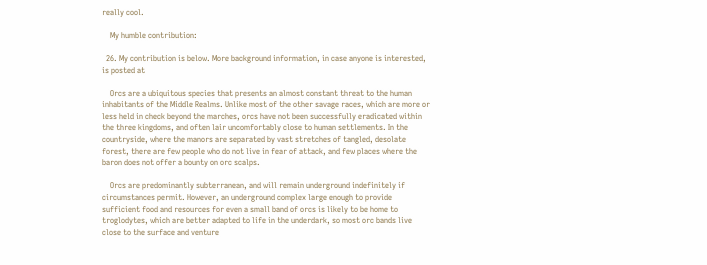really cool.

    My humble contribution:

  26. My contribution is below. More background information, in case anyone is interested, is posted at

    Orcs are a ubiquitous species that presents an almost constant threat to the human inhabitants of the Middle Realms. Unlike most of the other savage races, which are more or less held in check beyond the marches, orcs have not been successfully eradicated within the three kingdoms, and often lair uncomfortably close to human settlements. In the countryside, where the manors are separated by vast stretches of tangled, desolate forest, there are few people who do not live in fear of attack, and few places where the baron does not offer a bounty on orc scalps.

    Orcs are predominantly subterranean, and will remain underground indefinitely if circumstances permit. However, an underground complex large enough to provide sufficient food and resources for even a small band of orcs is likely to be home to troglodytes, which are better adapted to life in the underdark, so most orc bands live close to the surface and venture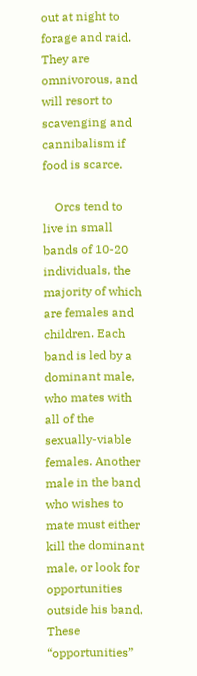out at night to forage and raid. They are omnivorous, and will resort to scavenging and cannibalism if food is scarce.

    Orcs tend to live in small bands of 10-20 individuals, the majority of which are females and children. Each band is led by a dominant male, who mates with all of the sexually-viable females. Another male in the band who wishes to mate must either kill the dominant male, or look for opportunities outside his band. These “opportunities”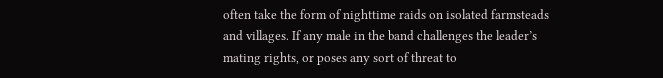often take the form of nighttime raids on isolated farmsteads and villages. If any male in the band challenges the leader’s mating rights, or poses any sort of threat to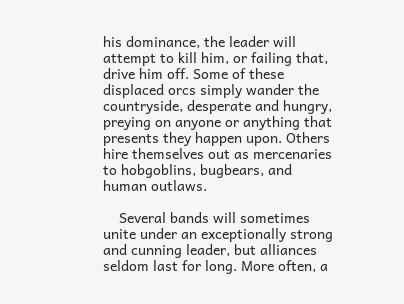his dominance, the leader will attempt to kill him, or failing that, drive him off. Some of these displaced orcs simply wander the countryside, desperate and hungry, preying on anyone or anything that presents they happen upon. Others hire themselves out as mercenaries to hobgoblins, bugbears, and human outlaws.

    Several bands will sometimes unite under an exceptionally strong and cunning leader, but alliances seldom last for long. More often, a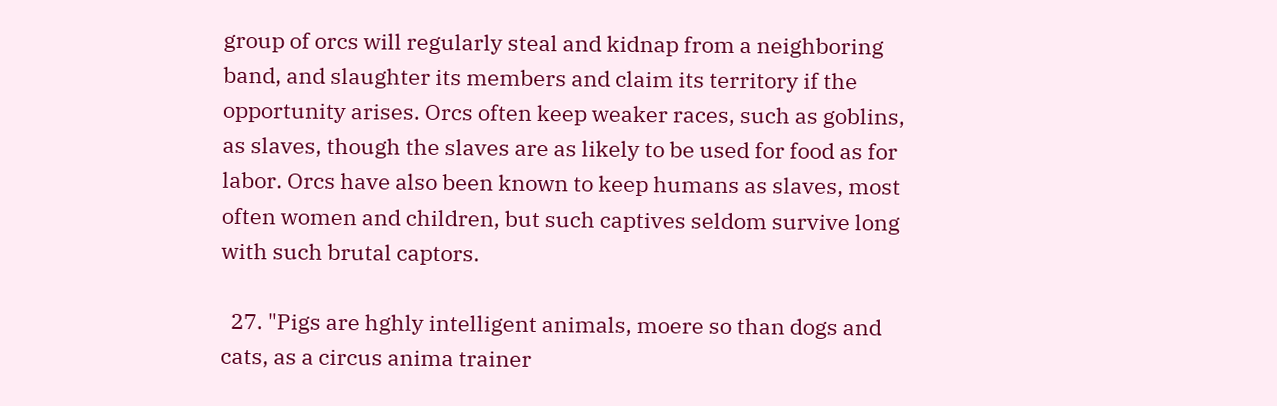group of orcs will regularly steal and kidnap from a neighboring band, and slaughter its members and claim its territory if the opportunity arises. Orcs often keep weaker races, such as goblins, as slaves, though the slaves are as likely to be used for food as for labor. Orcs have also been known to keep humans as slaves, most often women and children, but such captives seldom survive long with such brutal captors.

  27. "Pigs are hghly intelligent animals, moere so than dogs and cats, as a circus anima trainer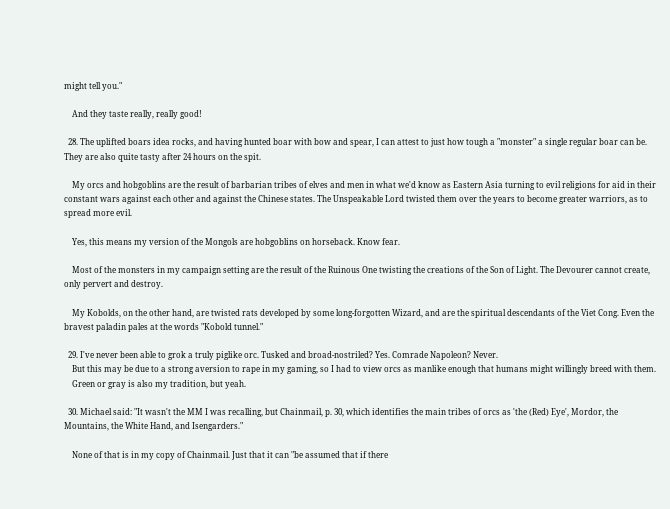might tell you."

    And they taste really, really good!

  28. The uplifted boars idea rocks, and having hunted boar with bow and spear, I can attest to just how tough a "monster" a single regular boar can be. They are also quite tasty after 24 hours on the spit.

    My orcs and hobgoblins are the result of barbarian tribes of elves and men in what we'd know as Eastern Asia turning to evil religions for aid in their constant wars against each other and against the Chinese states. The Unspeakable Lord twisted them over the years to become greater warriors, as to spread more evil.

    Yes, this means my version of the Mongols are hobgoblins on horseback. Know fear.

    Most of the monsters in my campaign setting are the result of the Ruinous One twisting the creations of the Son of Light. The Devourer cannot create, only pervert and destroy.

    My Kobolds, on the other hand, are twisted rats developed by some long-forgotten Wizard, and are the spiritual descendants of the Viet Cong. Even the bravest paladin pales at the words "Kobold tunnel."

  29. I've never been able to grok a truly piglike orc. Tusked and broad-nostriled? Yes. Comrade Napoleon? Never.
    But this may be due to a strong aversion to rape in my gaming, so I had to view orcs as manlike enough that humans might willingly breed with them.
    Green or gray is also my tradition, but yeah.

  30. Michael said: "It wasn't the MM I was recalling, but Chainmail, p. 30, which identifies the main tribes of orcs as 'the (Red) Eye', Mordor, the Mountains, the White Hand, and Isengarders."

    None of that is in my copy of Chainmail. Just that it can "be assumed that if there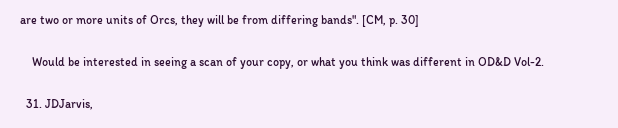are two or more units of Orcs, they will be from differing bands". [CM, p. 30]

    Would be interested in seeing a scan of your copy, or what you think was different in OD&D Vol-2.

  31. JDJarvis,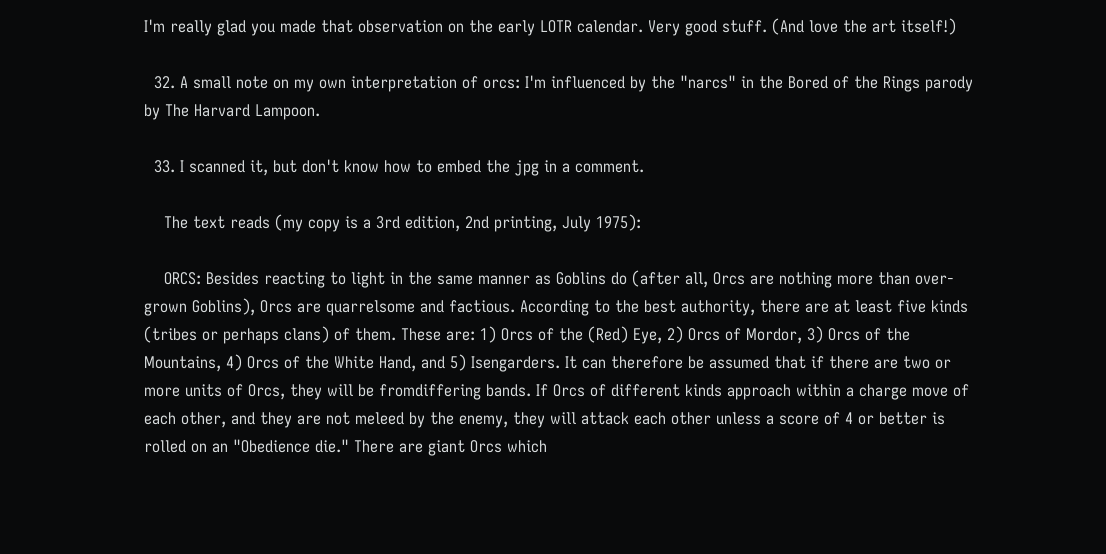I'm really glad you made that observation on the early LOTR calendar. Very good stuff. (And love the art itself!)

  32. A small note on my own interpretation of orcs: I'm influenced by the "narcs" in the Bored of the Rings parody by The Harvard Lampoon.

  33. I scanned it, but don't know how to embed the jpg in a comment.

    The text reads (my copy is a 3rd edition, 2nd printing, July 1975):

    ORCS: Besides reacting to light in the same manner as Goblins do (after all, Orcs are nothing more than over-grown Goblins), Orcs are quarrelsome and factious. According to the best authority, there are at least five kinds (tribes or perhaps clans) of them. These are: 1) Orcs of the (Red) Eye, 2) Orcs of Mordor, 3) Orcs of the Mountains, 4) Orcs of the White Hand, and 5) Isengarders. It can therefore be assumed that if there are two or more units of Orcs, they will be fromdiffering bands. If Orcs of different kinds approach within a charge move of each other, and they are not meleed by the enemy, they will attack each other unless a score of 4 or better is rolled on an "Obedience die." There are giant Orcs which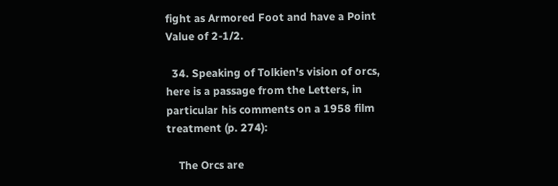fight as Armored Foot and have a Point Value of 2-1/2.

  34. Speaking of Tolkien's vision of orcs, here is a passage from the Letters, in particular his comments on a 1958 film treatment (p. 274):

    The Orcs are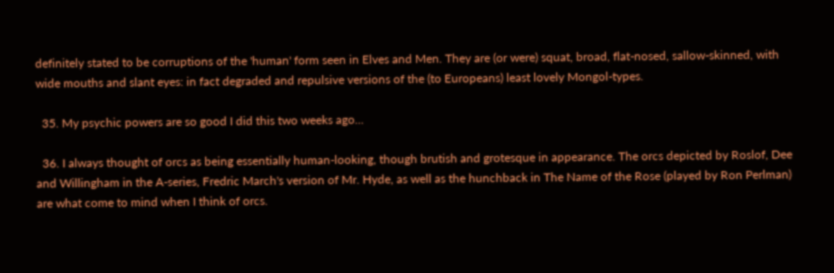definitely stated to be corruptions of the 'human' form seen in Elves and Men. They are (or were) squat, broad, flat-nosed, sallow-skinned, with wide mouths and slant eyes: in fact degraded and repulsive versions of the (to Europeans) least lovely Mongol-types.

  35. My psychic powers are so good I did this two weeks ago...

  36. I always thought of orcs as being essentially human-looking, though brutish and grotesque in appearance. The orcs depicted by Roslof, Dee and Willingham in the A-series, Fredric March's version of Mr. Hyde, as well as the hunchback in The Name of the Rose (played by Ron Perlman) are what come to mind when I think of orcs.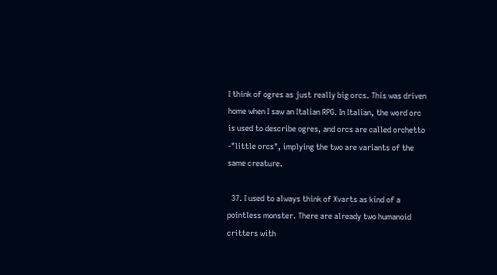I think of ogres as just really big orcs. This was driven home when I saw an Italian RPG. In Italian, the word orc is used to describe ogres, and orcs are called orchetto -"little orcs", implying the two are variants of the same creature.

  37. I used to always think of Xvarts as kind of a pointless monster. There are already two humanoid critters with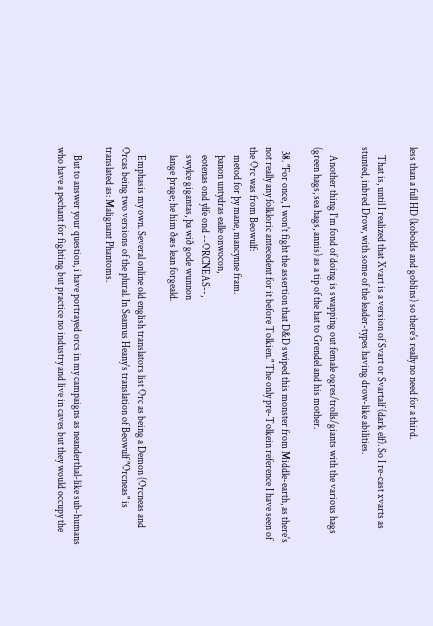less than a full HD (kobolds and goblins) so there's really no need for a third.

    That is, until I realized that Xvart is a version of Svart or Svartalf (dark elf). So I re-cast xvarts as stunted, inbred Drow, with some of the leader-types having drow-like abilities.

    Another thing I'm fond of doing is swapping out female ogres/trolls/giants with the various hags (green hags, sea hags, annis) as a tip of the hat to Grendel and his mother.

  38. "For once, I won't fight the assertion that D&D swiped this monster from Middle-earth, as there's not really any folkloric antecedent for it before Tolkien." The only pre-Tolkein reference I have seen of the Orc was from Beowulf:
    metod for þy mane, mancynne fram.
    þanon untydras ealle onwocon,
    eotenas ond ylfe ond --ORCNEAS--,
    swylce gigantas, þa wið gode wunnon
    lange þrage; he him ðæs lean forgeald.

    Emphasis my own. Several online old english translators list Orc as being a Demon (Orcneas and Orcas being two versions of the plural. In Seamus Heany's translation of Beowulf "Orcneas" is translated as: Malignant Phantoms.

    But to answer your question, i have portrayed orcs in my campaigns as neanderthal-like sub-humans who have a pechant for fighting but practice no industry and live in caves but they would occupy the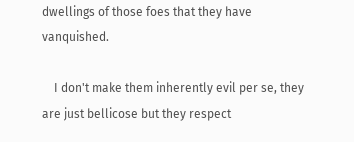dwellings of those foes that they have vanquished.

    I don't make them inherently evil per se, they are just bellicose but they respect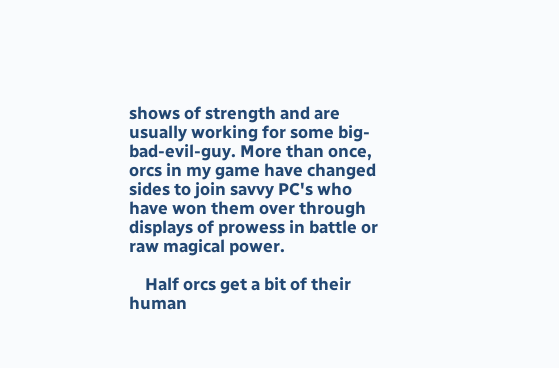shows of strength and are usually working for some big-bad-evil-guy. More than once, orcs in my game have changed sides to join savvy PC's who have won them over through displays of prowess in battle or raw magical power.

    Half orcs get a bit of their human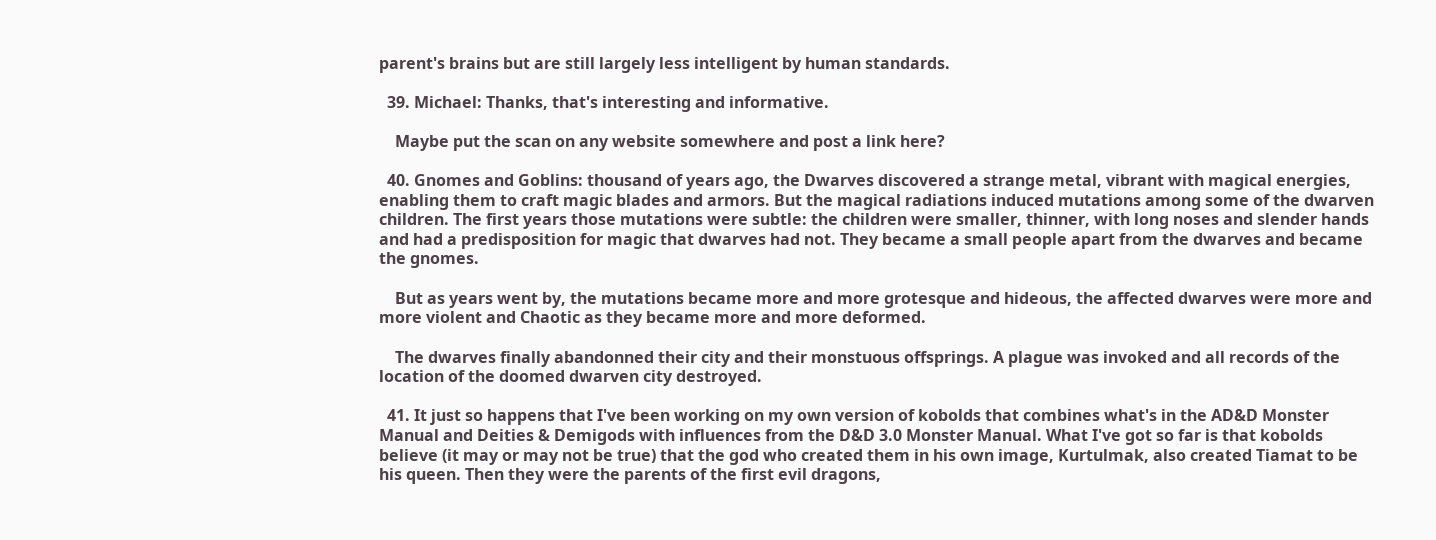parent's brains but are still largely less intelligent by human standards.

  39. Michael: Thanks, that's interesting and informative.

    Maybe put the scan on any website somewhere and post a link here?

  40. Gnomes and Goblins: thousand of years ago, the Dwarves discovered a strange metal, vibrant with magical energies, enabling them to craft magic blades and armors. But the magical radiations induced mutations among some of the dwarven children. The first years those mutations were subtle: the children were smaller, thinner, with long noses and slender hands and had a predisposition for magic that dwarves had not. They became a small people apart from the dwarves and became the gnomes.

    But as years went by, the mutations became more and more grotesque and hideous, the affected dwarves were more and more violent and Chaotic as they became more and more deformed.

    The dwarves finally abandonned their city and their monstuous offsprings. A plague was invoked and all records of the location of the doomed dwarven city destroyed.

  41. It just so happens that I've been working on my own version of kobolds that combines what's in the AD&D Monster Manual and Deities & Demigods with influences from the D&D 3.0 Monster Manual. What I've got so far is that kobolds believe (it may or may not be true) that the god who created them in his own image, Kurtulmak, also created Tiamat to be his queen. Then they were the parents of the first evil dragons,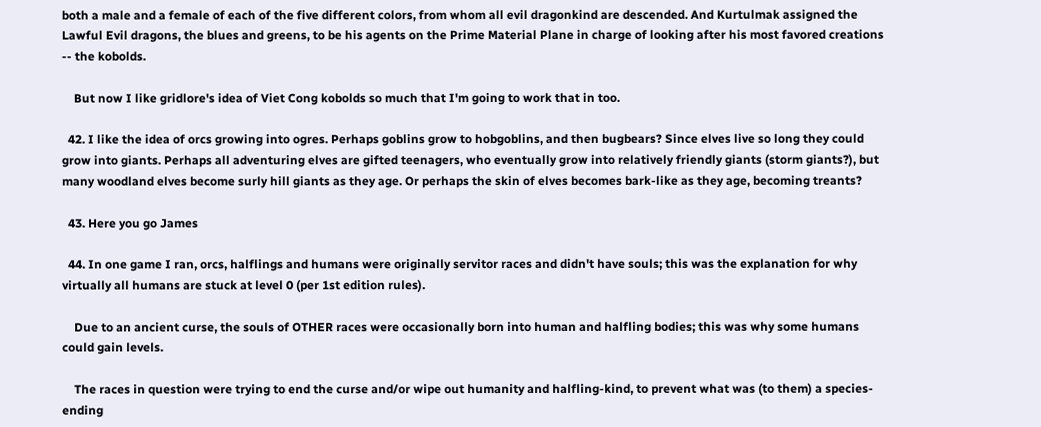both a male and a female of each of the five different colors, from whom all evil dragonkind are descended. And Kurtulmak assigned the Lawful Evil dragons, the blues and greens, to be his agents on the Prime Material Plane in charge of looking after his most favored creations -- the kobolds.

    But now I like gridlore's idea of Viet Cong kobolds so much that I'm going to work that in too.

  42. I like the idea of orcs growing into ogres. Perhaps goblins grow to hobgoblins, and then bugbears? Since elves live so long they could grow into giants. Perhaps all adventuring elves are gifted teenagers, who eventually grow into relatively friendly giants (storm giants?), but many woodland elves become surly hill giants as they age. Or perhaps the skin of elves becomes bark-like as they age, becoming treants?

  43. Here you go James

  44. In one game I ran, orcs, halflings and humans were originally servitor races and didn't have souls; this was the explanation for why virtually all humans are stuck at level 0 (per 1st edition rules).

    Due to an ancient curse, the souls of OTHER races were occasionally born into human and halfling bodies; this was why some humans could gain levels.

    The races in question were trying to end the curse and/or wipe out humanity and halfling-kind, to prevent what was (to them) a species-ending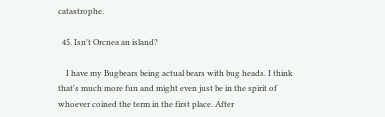catastrophe.

  45. Isn't Orcnea an island?

    I have my Bugbears being actual bears with bug heads. I think that's much more fun and might even just be in the spirit of whoever coined the term in the first place. After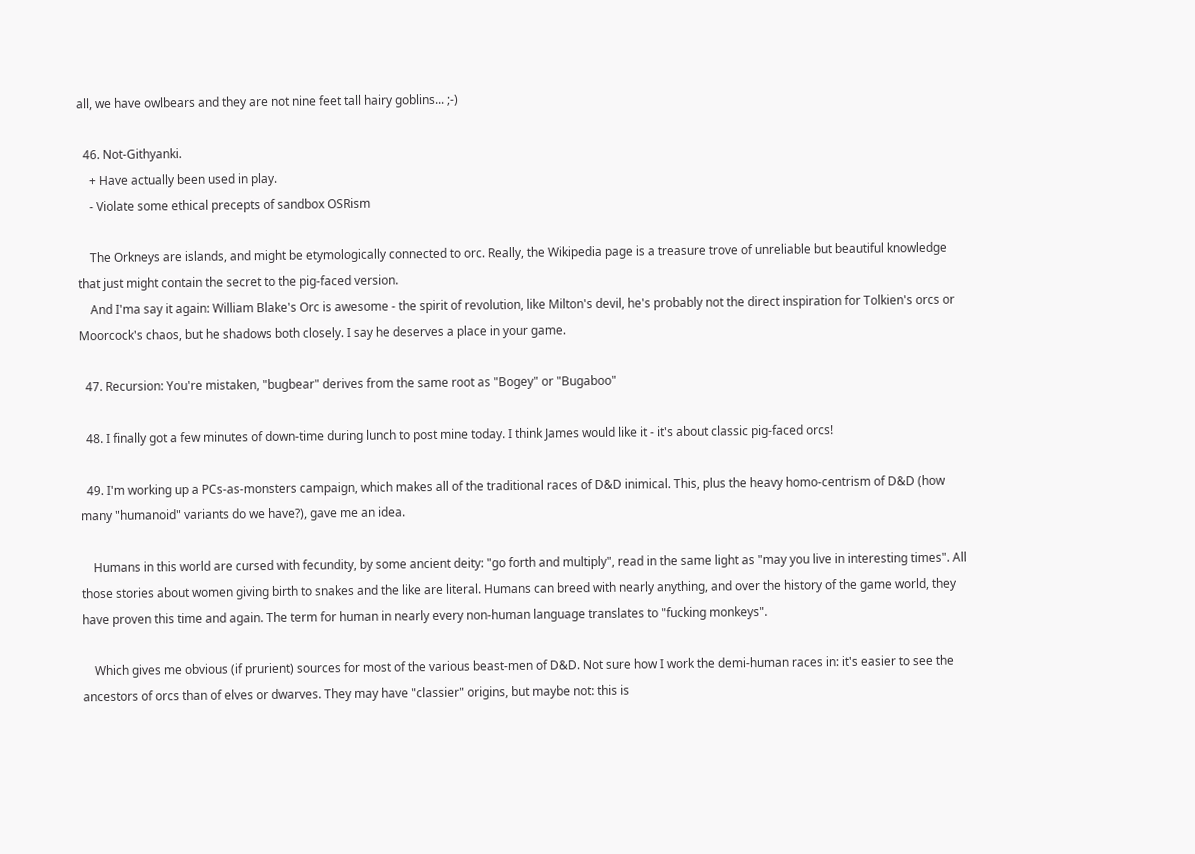all, we have owlbears and they are not nine feet tall hairy goblins... ;-)

  46. Not-Githyanki.
    + Have actually been used in play.
    - Violate some ethical precepts of sandbox OSRism

    The Orkneys are islands, and might be etymologically connected to orc. Really, the Wikipedia page is a treasure trove of unreliable but beautiful knowledge that just might contain the secret to the pig-faced version.
    And I'ma say it again: William Blake's Orc is awesome - the spirit of revolution, like Milton's devil, he's probably not the direct inspiration for Tolkien's orcs or Moorcock's chaos, but he shadows both closely. I say he deserves a place in your game.

  47. Recursion: You're mistaken, "bugbear" derives from the same root as "Bogey" or "Bugaboo"

  48. I finally got a few minutes of down-time during lunch to post mine today. I think James would like it - it's about classic pig-faced orcs!

  49. I'm working up a PCs-as-monsters campaign, which makes all of the traditional races of D&D inimical. This, plus the heavy homo-centrism of D&D (how many "humanoid" variants do we have?), gave me an idea.

    Humans in this world are cursed with fecundity, by some ancient deity: "go forth and multiply", read in the same light as "may you live in interesting times". All those stories about women giving birth to snakes and the like are literal. Humans can breed with nearly anything, and over the history of the game world, they have proven this time and again. The term for human in nearly every non-human language translates to "fucking monkeys".

    Which gives me obvious (if prurient) sources for most of the various beast-men of D&D. Not sure how I work the demi-human races in: it's easier to see the ancestors of orcs than of elves or dwarves. They may have "classier" origins, but maybe not: this is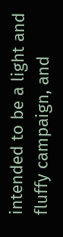intended to be a light and fluffy campaign, and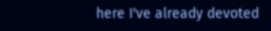here I've already devoted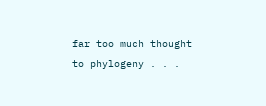far too much thought to phylogeny . . .